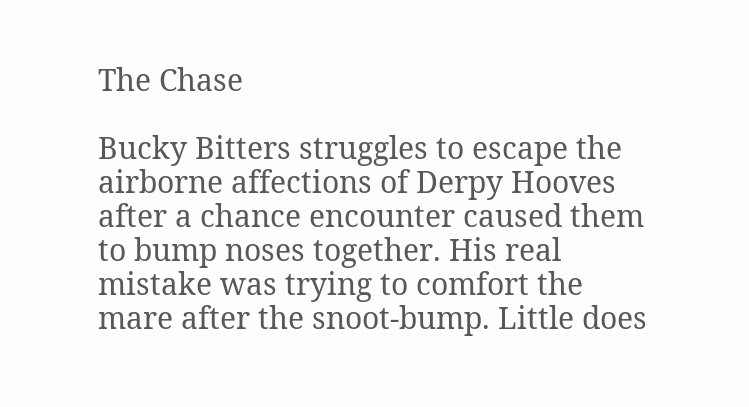The Chase

Bucky Bitters struggles to escape the airborne affections of Derpy Hooves after a chance encounter caused them to bump noses together. His real mistake was trying to comfort the mare after the snoot-bump. Little does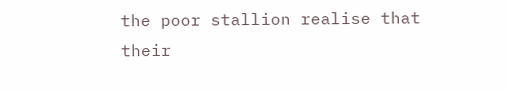the poor stallion realise that their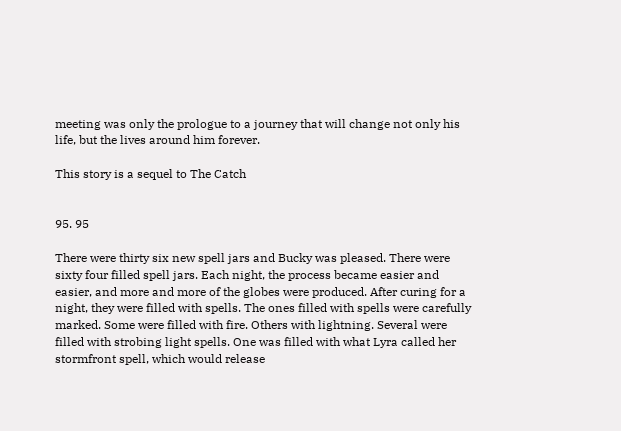meeting was only the prologue to a journey that will change not only his life, but the lives around him forever.

This story is a sequel to The Catch


95. 95

There were thirty six new spell jars and Bucky was pleased. There were sixty four filled spell jars. Each night, the process became easier and easier, and more and more of the globes were produced. After curing for a night, they were filled with spells. The ones filled with spells were carefully marked. Some were filled with fire. Others with lightning. Several were filled with strobing light spells. One was filled with what Lyra called her stormfront spell, which would release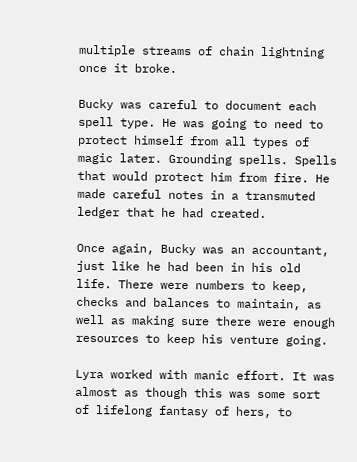multiple streams of chain lightning once it broke.

Bucky was careful to document each spell type. He was going to need to protect himself from all types of magic later. Grounding spells. Spells that would protect him from fire. He made careful notes in a transmuted ledger that he had created.

Once again, Bucky was an accountant, just like he had been in his old life. There were numbers to keep, checks and balances to maintain, as well as making sure there were enough resources to keep his venture going.

Lyra worked with manic effort. It was almost as though this was some sort of lifelong fantasy of hers, to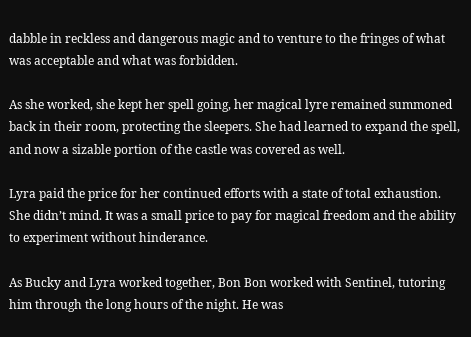dabble in reckless and dangerous magic and to venture to the fringes of what was acceptable and what was forbidden.

As she worked, she kept her spell going, her magical lyre remained summoned back in their room, protecting the sleepers. She had learned to expand the spell, and now a sizable portion of the castle was covered as well.

Lyra paid the price for her continued efforts with a state of total exhaustion. She didn’t mind. It was a small price to pay for magical freedom and the ability to experiment without hinderance.

As Bucky and Lyra worked together, Bon Bon worked with Sentinel, tutoring him through the long hours of the night. He was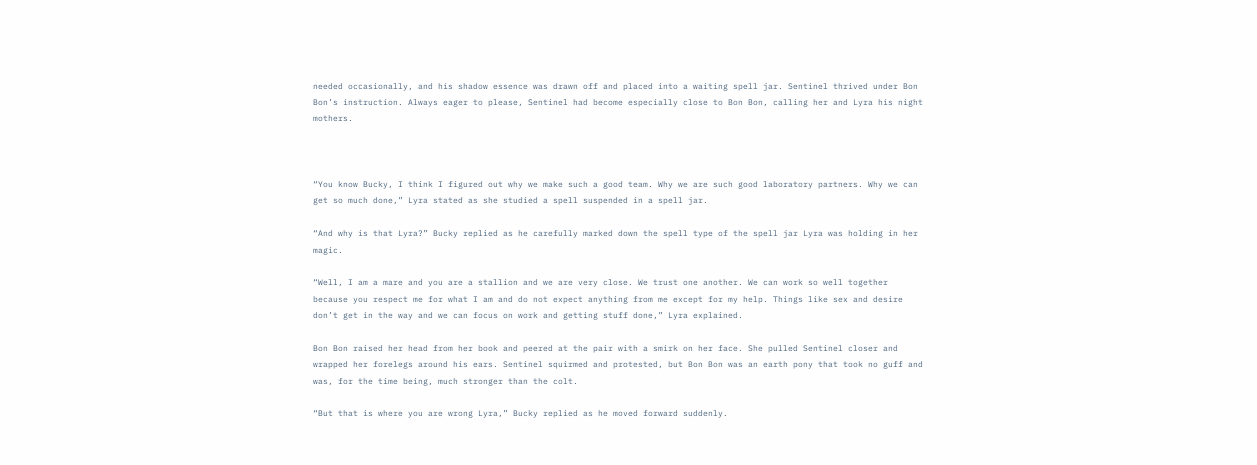needed occasionally, and his shadow essence was drawn off and placed into a waiting spell jar. Sentinel thrived under Bon Bon’s instruction. Always eager to please, Sentinel had become especially close to Bon Bon, calling her and Lyra his night mothers.



“You know Bucky, I think I figured out why we make such a good team. Why we are such good laboratory partners. Why we can get so much done,” Lyra stated as she studied a spell suspended in a spell jar.

“And why is that Lyra?” Bucky replied as he carefully marked down the spell type of the spell jar Lyra was holding in her magic.

“Well, I am a mare and you are a stallion and we are very close. We trust one another. We can work so well together because you respect me for what I am and do not expect anything from me except for my help. Things like sex and desire don’t get in the way and we can focus on work and getting stuff done,” Lyra explained.

Bon Bon raised her head from her book and peered at the pair with a smirk on her face. She pulled Sentinel closer and wrapped her forelegs around his ears. Sentinel squirmed and protested, but Bon Bon was an earth pony that took no guff and was, for the time being, much stronger than the colt.

“But that is where you are wrong Lyra,” Bucky replied as he moved forward suddenly.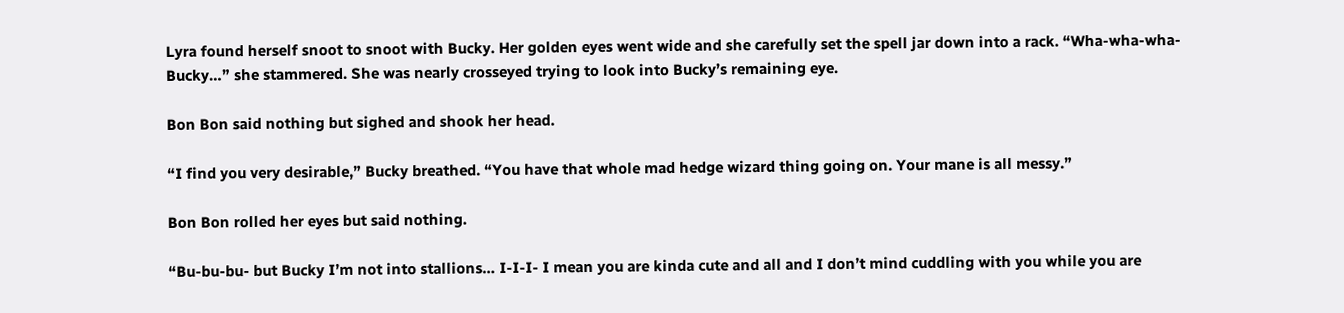Lyra found herself snoot to snoot with Bucky. Her golden eyes went wide and she carefully set the spell jar down into a rack. “Wha-wha-wha- Bucky…” she stammered. She was nearly crosseyed trying to look into Bucky’s remaining eye.

Bon Bon said nothing but sighed and shook her head.

“I find you very desirable,” Bucky breathed. “You have that whole mad hedge wizard thing going on. Your mane is all messy.”

Bon Bon rolled her eyes but said nothing.

“Bu-bu-bu- but Bucky I’m not into stallions… I-I-I- I mean you are kinda cute and all and I don’t mind cuddling with you while you are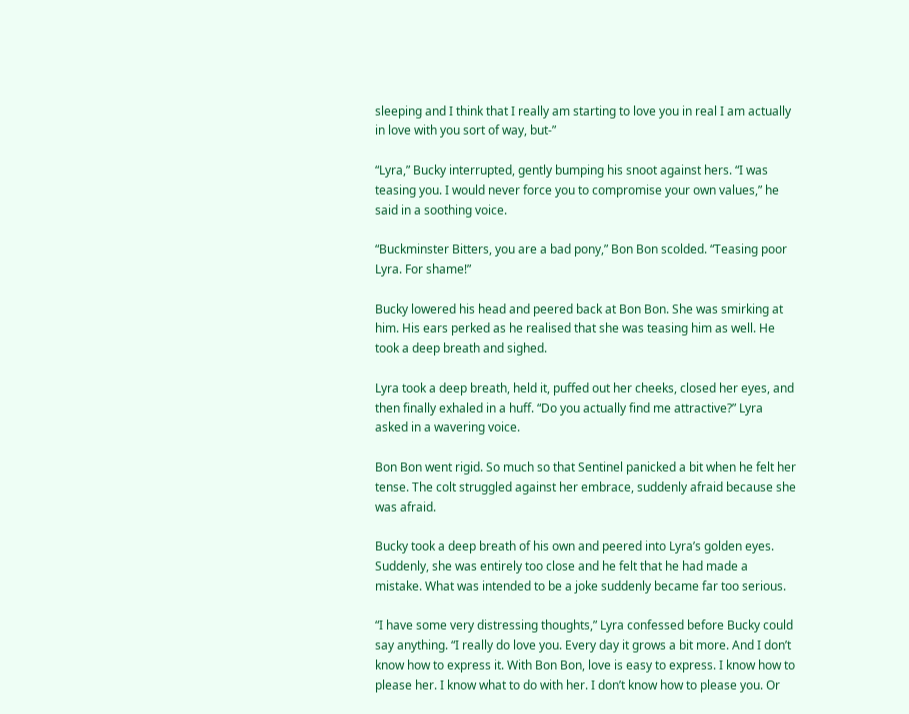sleeping and I think that I really am starting to love you in real I am actually in love with you sort of way, but-”

“Lyra,” Bucky interrupted, gently bumping his snoot against hers. “I was teasing you. I would never force you to compromise your own values,” he said in a soothing voice.

“Buckminster Bitters, you are a bad pony,” Bon Bon scolded. “Teasing poor Lyra. For shame!”

Bucky lowered his head and peered back at Bon Bon. She was smirking at him. His ears perked as he realised that she was teasing him as well. He took a deep breath and sighed.

Lyra took a deep breath, held it, puffed out her cheeks, closed her eyes, and then finally exhaled in a huff. “Do you actually find me attractive?” Lyra asked in a wavering voice.

Bon Bon went rigid. So much so that Sentinel panicked a bit when he felt her tense. The colt struggled against her embrace, suddenly afraid because she was afraid.

Bucky took a deep breath of his own and peered into Lyra’s golden eyes. Suddenly, she was entirely too close and he felt that he had made a mistake. What was intended to be a joke suddenly became far too serious.

“I have some very distressing thoughts,” Lyra confessed before Bucky could say anything. “I really do love you. Every day it grows a bit more. And I don’t know how to express it. With Bon Bon, love is easy to express. I know how to please her. I know what to do with her. I don’t know how to please you. Or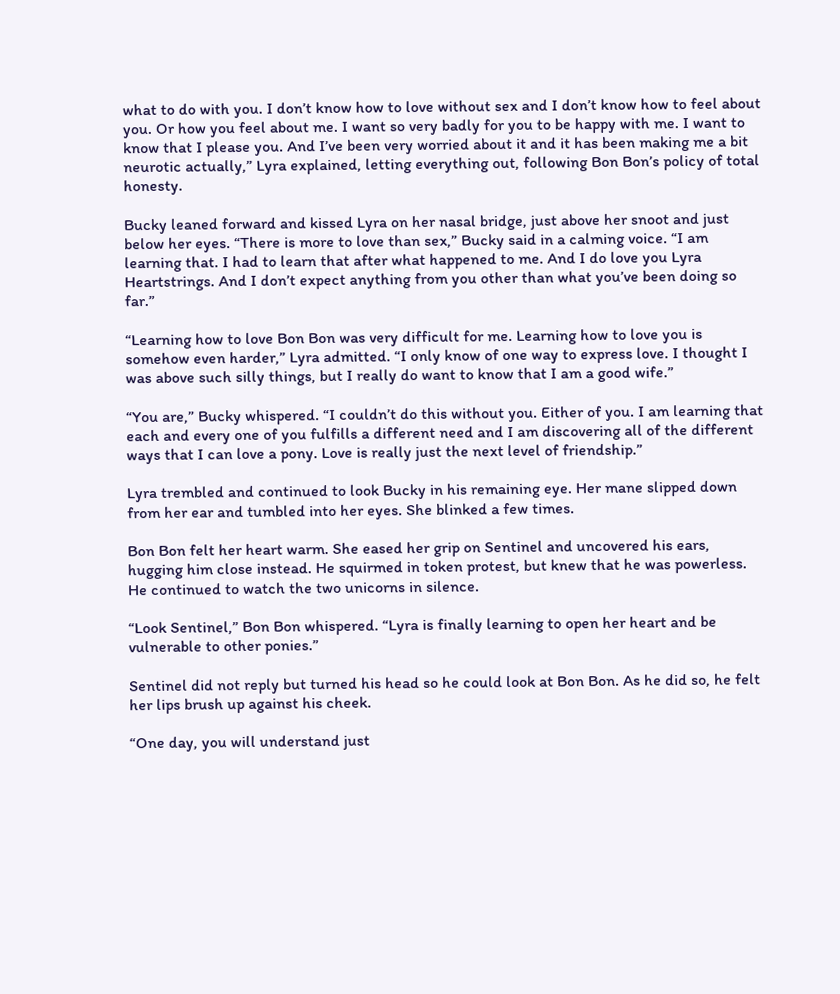what to do with you. I don’t know how to love without sex and I don’t know how to feel about you. Or how you feel about me. I want so very badly for you to be happy with me. I want to know that I please you. And I’ve been very worried about it and it has been making me a bit neurotic actually,” Lyra explained, letting everything out, following Bon Bon’s policy of total honesty.

Bucky leaned forward and kissed Lyra on her nasal bridge, just above her snoot and just below her eyes. “There is more to love than sex,” Bucky said in a calming voice. “I am learning that. I had to learn that after what happened to me. And I do love you Lyra Heartstrings. And I don’t expect anything from you other than what you’ve been doing so far.”

“Learning how to love Bon Bon was very difficult for me. Learning how to love you is somehow even harder,” Lyra admitted. “I only know of one way to express love. I thought I was above such silly things, but I really do want to know that I am a good wife.”

“You are,” Bucky whispered. “I couldn’t do this without you. Either of you. I am learning that each and every one of you fulfills a different need and I am discovering all of the different ways that I can love a pony. Love is really just the next level of friendship.”

Lyra trembled and continued to look Bucky in his remaining eye. Her mane slipped down from her ear and tumbled into her eyes. She blinked a few times.

Bon Bon felt her heart warm. She eased her grip on Sentinel and uncovered his ears, hugging him close instead. He squirmed in token protest, but knew that he was powerless. He continued to watch the two unicorns in silence.

“Look Sentinel,” Bon Bon whispered. “Lyra is finally learning to open her heart and be vulnerable to other ponies.”

Sentinel did not reply but turned his head so he could look at Bon Bon. As he did so, he felt her lips brush up against his cheek.

“One day, you will understand just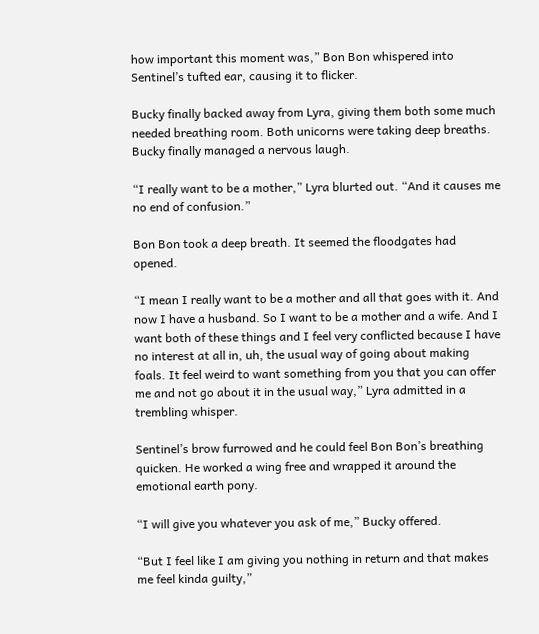how important this moment was,” Bon Bon whispered into Sentinel’s tufted ear, causing it to flicker.

Bucky finally backed away from Lyra, giving them both some much needed breathing room. Both unicorns were taking deep breaths. Bucky finally managed a nervous laugh.

“I really want to be a mother,” Lyra blurted out. “And it causes me no end of confusion.”

Bon Bon took a deep breath. It seemed the floodgates had opened.

“I mean I really want to be a mother and all that goes with it. And now I have a husband. So I want to be a mother and a wife. And I want both of these things and I feel very conflicted because I have no interest at all in, uh, the usual way of going about making foals. It feel weird to want something from you that you can offer me and not go about it in the usual way,” Lyra admitted in a trembling whisper.

Sentinel’s brow furrowed and he could feel Bon Bon’s breathing quicken. He worked a wing free and wrapped it around the emotional earth pony.

“I will give you whatever you ask of me,” Bucky offered.

“But I feel like I am giving you nothing in return and that makes me feel kinda guilty,”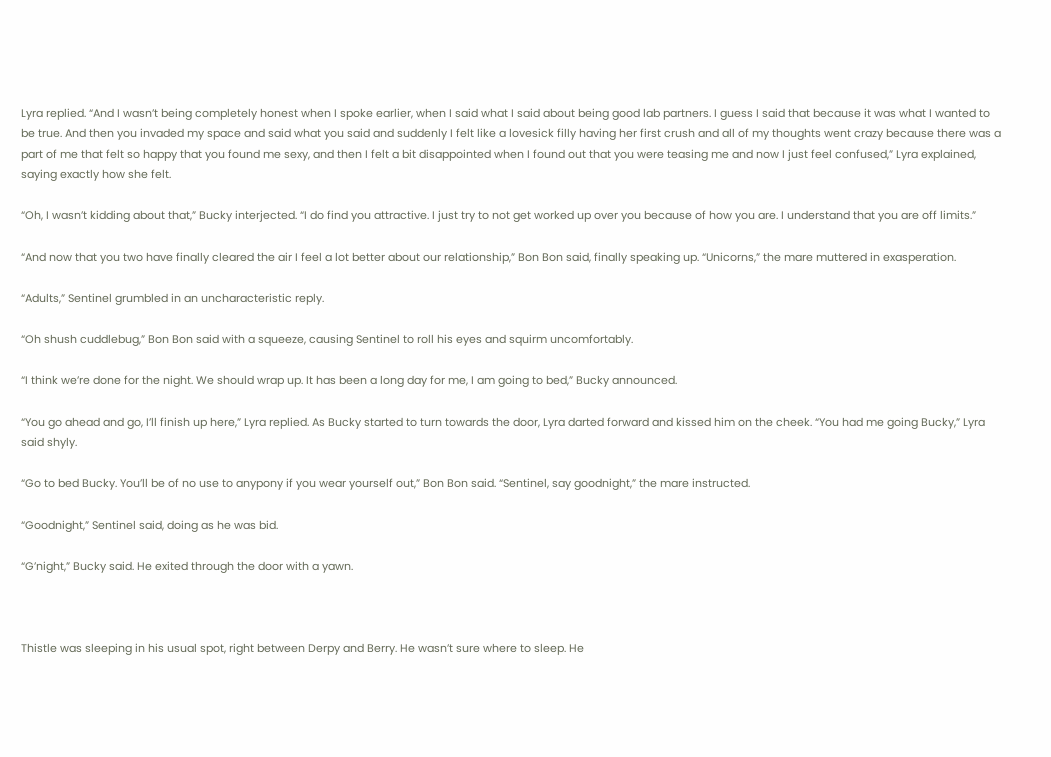Lyra replied. “And I wasn’t being completely honest when I spoke earlier, when I said what I said about being good lab partners. I guess I said that because it was what I wanted to be true. And then you invaded my space and said what you said and suddenly I felt like a lovesick filly having her first crush and all of my thoughts went crazy because there was a part of me that felt so happy that you found me sexy, and then I felt a bit disappointed when I found out that you were teasing me and now I just feel confused,” Lyra explained, saying exactly how she felt.

“Oh, I wasn’t kidding about that,” Bucky interjected. “I do find you attractive. I just try to not get worked up over you because of how you are. I understand that you are off limits.”

“And now that you two have finally cleared the air I feel a lot better about our relationship,” Bon Bon said, finally speaking up. “Unicorns,” the mare muttered in exasperation.

“Adults,” Sentinel grumbled in an uncharacteristic reply.

“Oh shush cuddlebug,” Bon Bon said with a squeeze, causing Sentinel to roll his eyes and squirm uncomfortably.

“I think we’re done for the night. We should wrap up. It has been a long day for me, I am going to bed,” Bucky announced.

“You go ahead and go, I’ll finish up here,” Lyra replied. As Bucky started to turn towards the door, Lyra darted forward and kissed him on the cheek. “You had me going Bucky,” Lyra said shyly.

“Go to bed Bucky. You’ll be of no use to anypony if you wear yourself out,” Bon Bon said. “Sentinel, say goodnight,” the mare instructed.

“Goodnight,” Sentinel said, doing as he was bid.

“G’night,” Bucky said. He exited through the door with a yawn.



Thistle was sleeping in his usual spot, right between Derpy and Berry. He wasn’t sure where to sleep. He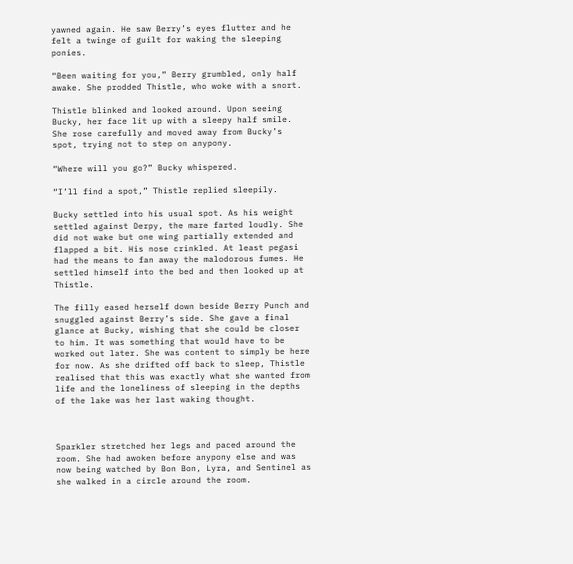yawned again. He saw Berry’s eyes flutter and he felt a twinge of guilt for waking the sleeping ponies.

“Been waiting for you,” Berry grumbled, only half awake. She prodded Thistle, who woke with a snort.

Thistle blinked and looked around. Upon seeing Bucky, her face lit up with a sleepy half smile. She rose carefully and moved away from Bucky’s spot, trying not to step on anypony.

“Where will you go?” Bucky whispered.

“I’ll find a spot,” Thistle replied sleepily.

Bucky settled into his usual spot. As his weight settled against Derpy, the mare farted loudly. She did not wake but one wing partially extended and flapped a bit. His nose crinkled. At least pegasi had the means to fan away the malodorous fumes. He settled himself into the bed and then looked up at Thistle.

The filly eased herself down beside Berry Punch and snuggled against Berry’s side. She gave a final glance at Bucky, wishing that she could be closer to him. It was something that would have to be worked out later. She was content to simply be here for now. As she drifted off back to sleep, Thistle realised that this was exactly what she wanted from life and the loneliness of sleeping in the depths of the lake was her last waking thought.



Sparkler stretched her legs and paced around the room. She had awoken before anypony else and was now being watched by Bon Bon, Lyra, and Sentinel as she walked in a circle around the room.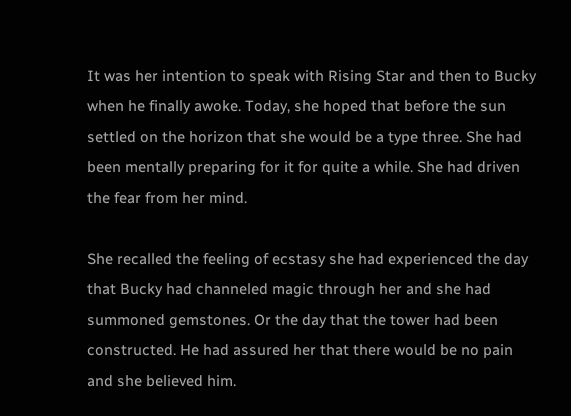It was her intention to speak with Rising Star and then to Bucky when he finally awoke. Today, she hoped that before the sun settled on the horizon that she would be a type three. She had been mentally preparing for it for quite a while. She had driven the fear from her mind.

She recalled the feeling of ecstasy she had experienced the day that Bucky had channeled magic through her and she had summoned gemstones. Or the day that the tower had been constructed. He had assured her that there would be no pain and she believed him.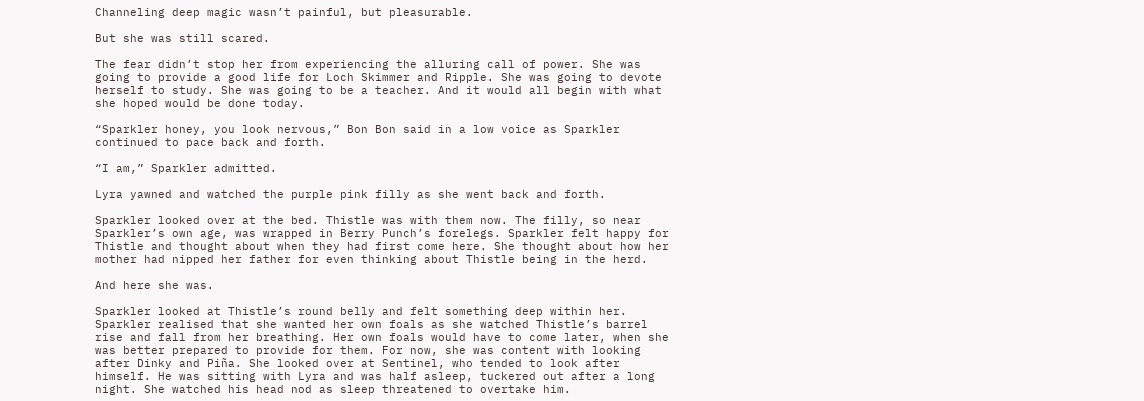Channeling deep magic wasn’t painful, but pleasurable.

But she was still scared.

The fear didn’t stop her from experiencing the alluring call of power. She was going to provide a good life for Loch Skimmer and Ripple. She was going to devote herself to study. She was going to be a teacher. And it would all begin with what she hoped would be done today.

“Sparkler honey, you look nervous,” Bon Bon said in a low voice as Sparkler continued to pace back and forth.

“I am,” Sparkler admitted.

Lyra yawned and watched the purple pink filly as she went back and forth.

Sparkler looked over at the bed. Thistle was with them now. The filly, so near Sparkler’s own age, was wrapped in Berry Punch’s forelegs. Sparkler felt happy for Thistle and thought about when they had first come here. She thought about how her mother had nipped her father for even thinking about Thistle being in the herd.

And here she was.

Sparkler looked at Thistle’s round belly and felt something deep within her. Sparkler realised that she wanted her own foals as she watched Thistle’s barrel rise and fall from her breathing. Her own foals would have to come later, when she was better prepared to provide for them. For now, she was content with looking after Dinky and Piña. She looked over at Sentinel, who tended to look after himself. He was sitting with Lyra and was half asleep, tuckered out after a long night. She watched his head nod as sleep threatened to overtake him.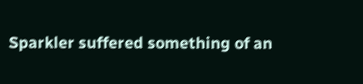Sparkler suffered something of an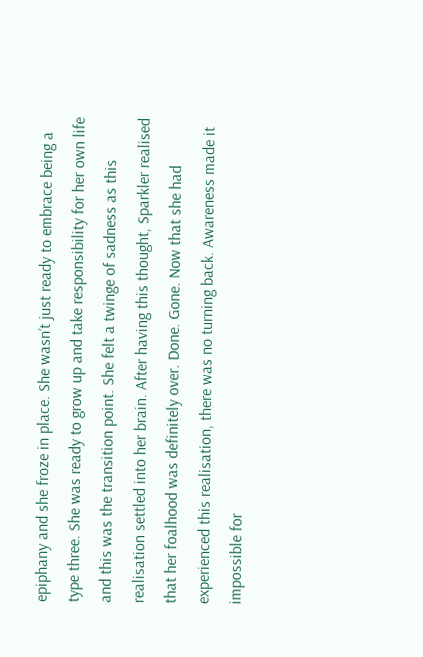epiphany and she froze in place. She wasn’t just ready to embrace being a type three. She was ready to grow up and take responsibility for her own life and this was the transition point. She felt a twinge of sadness as this realisation settled into her brain. After having this thought, Sparkler realised that her foalhood was definitely over. Done. Gone. Now that she had experienced this realisation, there was no turning back. Awareness made it impossible for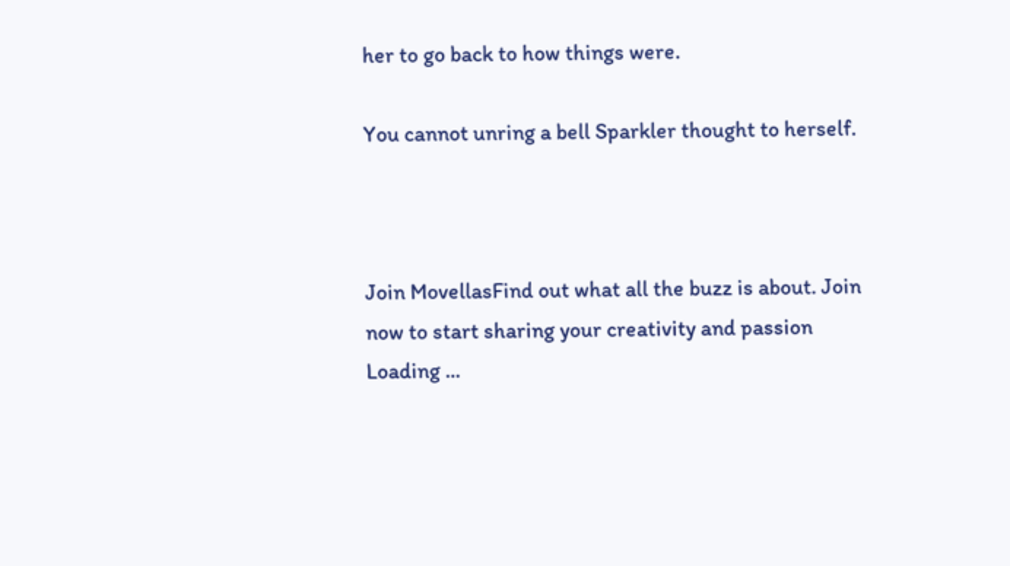her to go back to how things were.

You cannot unring a bell Sparkler thought to herself.



Join MovellasFind out what all the buzz is about. Join now to start sharing your creativity and passion
Loading ...